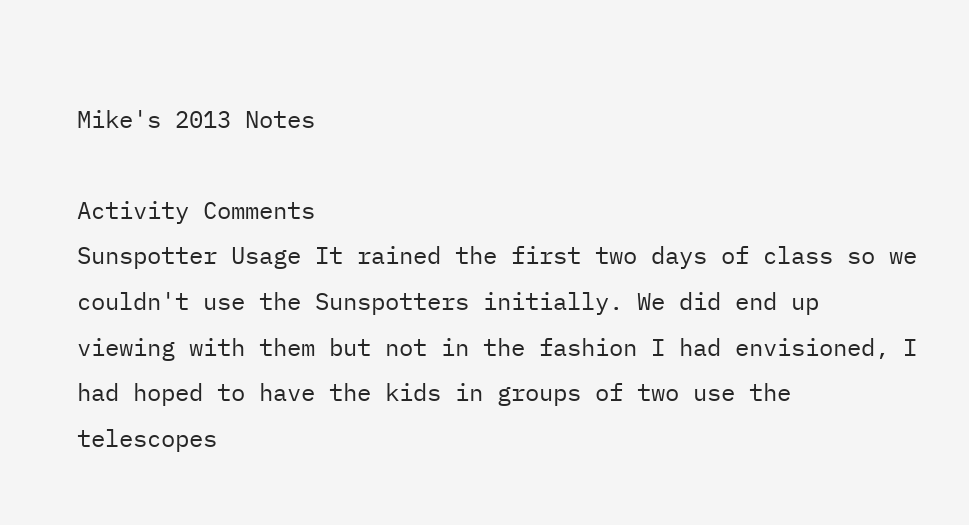Mike's 2013 Notes

Activity Comments
Sunspotter Usage It rained the first two days of class so we couldn't use the Sunspotters initially. We did end up viewing with them but not in the fashion I had envisioned, I had hoped to have the kids in groups of two use the telescopes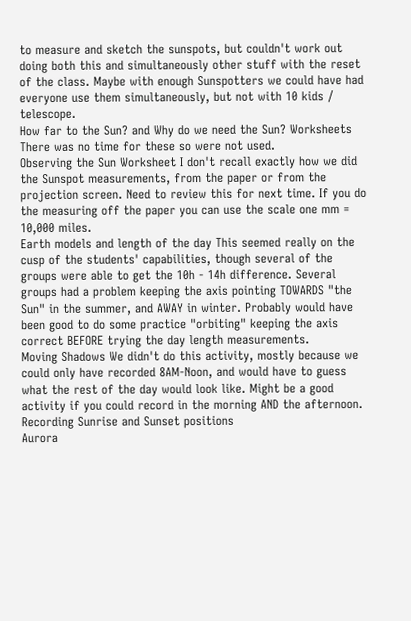to measure and sketch the sunspots, but couldn't work out doing both this and simultaneously other stuff with the reset of the class. Maybe with enough Sunspotters we could have had everyone use them simultaneously, but not with 10 kids / telescope.
How far to the Sun? and Why do we need the Sun? Worksheets There was no time for these so were not used.
Observing the Sun Worksheet I don't recall exactly how we did the Sunspot measurements, from the paper or from the projection screen. Need to review this for next time. If you do the measuring off the paper you can use the scale one mm = 10,000 miles.
Earth models and length of the day This seemed really on the cusp of the students' capabilities, though several of the groups were able to get the 10h - 14h difference. Several groups had a problem keeping the axis pointing TOWARDS "the Sun" in the summer, and AWAY in winter. Probably would have been good to do some practice "orbiting" keeping the axis correct BEFORE trying the day length measurements.
Moving Shadows We didn't do this activity, mostly because we could only have recorded 8AM-Noon, and would have to guess what the rest of the day would look like. Might be a good activity if you could record in the morning AND the afternoon.
Recording Sunrise and Sunset positions
Aurora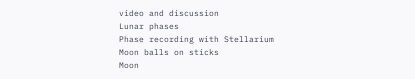video and discussion
Lunar phases
Phase recording with Stellarium
Moon balls on sticks
Moon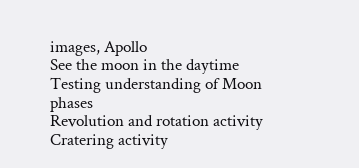images, Apollo
See the moon in the daytime
Testing understanding of Moon phases
Revolution and rotation activity
Cratering activity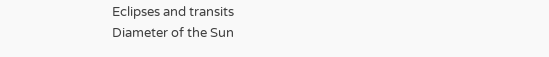Eclipses and transits
Diameter of the Sun